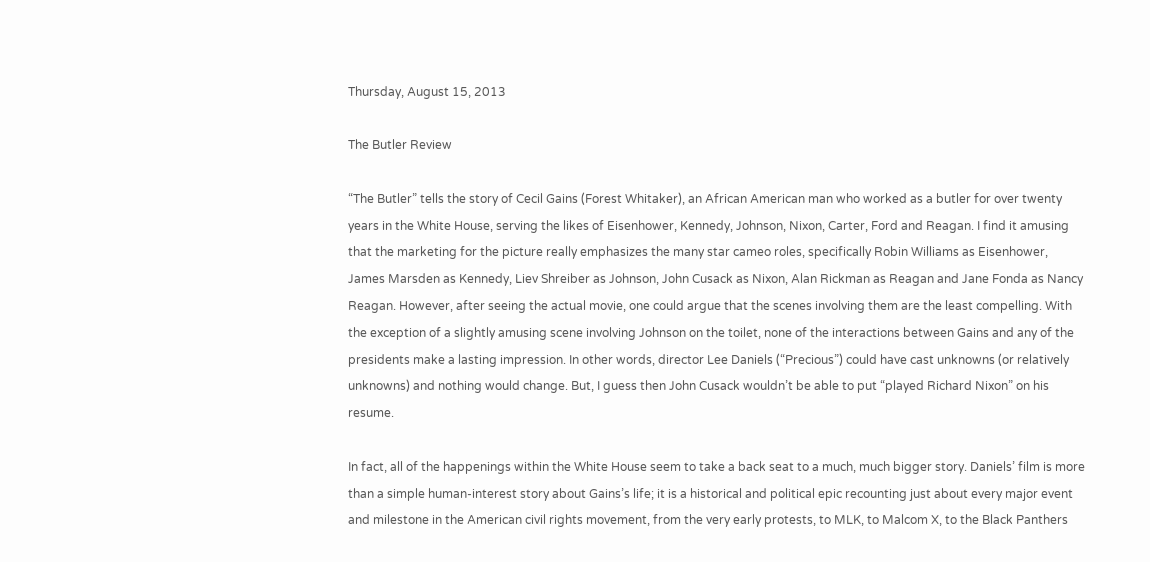Thursday, August 15, 2013

The Butler Review

“The Butler” tells the story of Cecil Gains (Forest Whitaker), an African American man who worked as a butler for over twenty years in the White House, serving the likes of Eisenhower, Kennedy, Johnson, Nixon, Carter, Ford and Reagan. I find it amusing that the marketing for the picture really emphasizes the many star cameo roles, specifically Robin Williams as Eisenhower, James Marsden as Kennedy, Liev Shreiber as Johnson, John Cusack as Nixon, Alan Rickman as Reagan and Jane Fonda as Nancy Reagan. However, after seeing the actual movie, one could argue that the scenes involving them are the least compelling. With the exception of a slightly amusing scene involving Johnson on the toilet, none of the interactions between Gains and any of the presidents make a lasting impression. In other words, director Lee Daniels (“Precious”) could have cast unknowns (or relatively unknowns) and nothing would change. But, I guess then John Cusack wouldn’t be able to put “played Richard Nixon” on his resume.

In fact, all of the happenings within the White House seem to take a back seat to a much, much bigger story. Daniels’ film is more than a simple human-interest story about Gains’s life; it is a historical and political epic recounting just about every major event and milestone in the American civil rights movement, from the very early protests, to MLK, to Malcom X, to the Black Panthers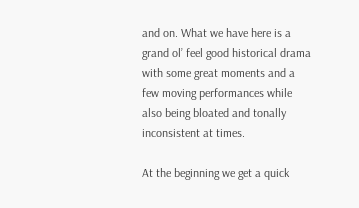and on. What we have here is a grand ol’ feel good historical drama with some great moments and a few moving performances while also being bloated and tonally inconsistent at times.

At the beginning we get a quick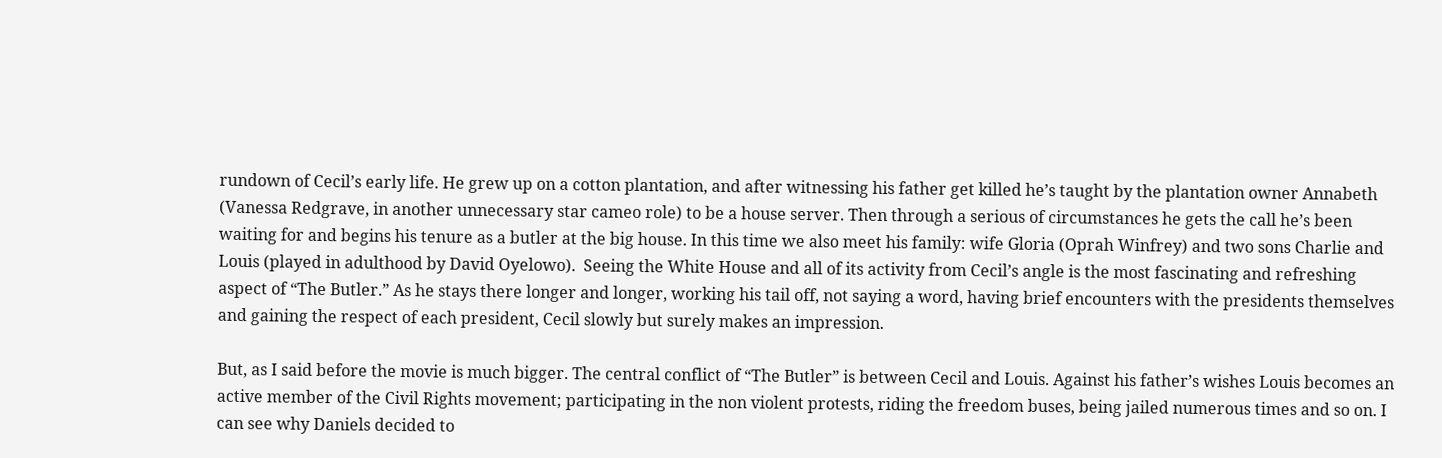rundown of Cecil’s early life. He grew up on a cotton plantation, and after witnessing his father get killed he’s taught by the plantation owner Annabeth (Vanessa Redgrave, in another unnecessary star cameo role) to be a house server. Then through a serious of circumstances he gets the call he’s been waiting for and begins his tenure as a butler at the big house. In this time we also meet his family: wife Gloria (Oprah Winfrey) and two sons Charlie and Louis (played in adulthood by David Oyelowo).  Seeing the White House and all of its activity from Cecil’s angle is the most fascinating and refreshing aspect of “The Butler.” As he stays there longer and longer, working his tail off, not saying a word, having brief encounters with the presidents themselves and gaining the respect of each president, Cecil slowly but surely makes an impression.

But, as I said before the movie is much bigger. The central conflict of “The Butler” is between Cecil and Louis. Against his father’s wishes Louis becomes an active member of the Civil Rights movement; participating in the non violent protests, riding the freedom buses, being jailed numerous times and so on. I can see why Daniels decided to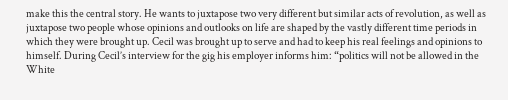make this the central story. He wants to juxtapose two very different but similar acts of revolution, as well as juxtapose two people whose opinions and outlooks on life are shaped by the vastly different time periods in which they were brought up. Cecil was brought up to serve and had to keep his real feelings and opinions to himself. During Cecil’s interview for the gig his employer informs him: “politics will not be allowed in the White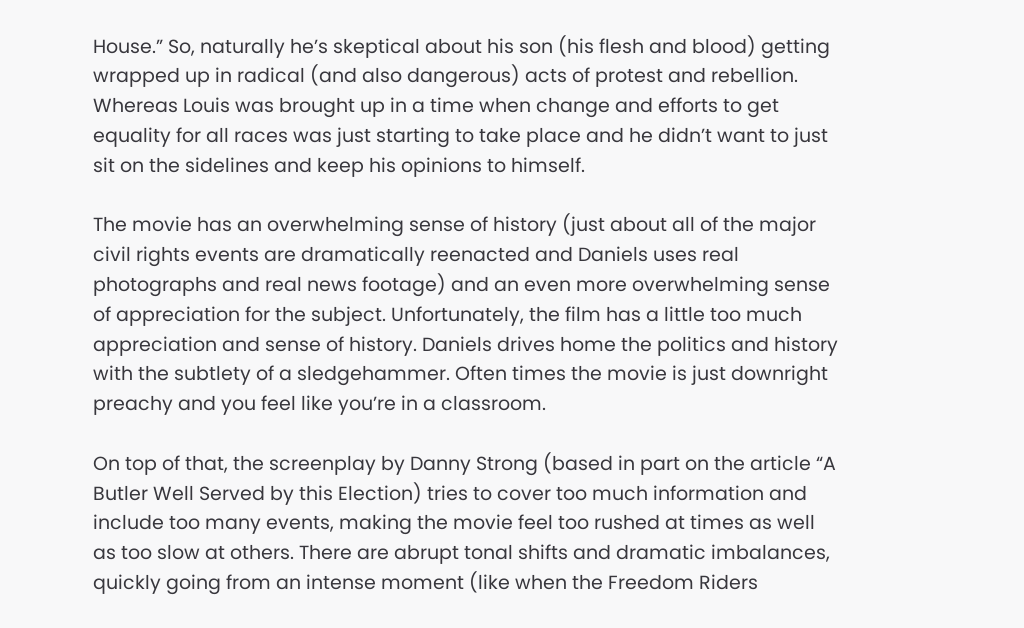House.” So, naturally he’s skeptical about his son (his flesh and blood) getting wrapped up in radical (and also dangerous) acts of protest and rebellion. Whereas Louis was brought up in a time when change and efforts to get equality for all races was just starting to take place and he didn’t want to just sit on the sidelines and keep his opinions to himself.

The movie has an overwhelming sense of history (just about all of the major civil rights events are dramatically reenacted and Daniels uses real photographs and real news footage) and an even more overwhelming sense of appreciation for the subject. Unfortunately, the film has a little too much appreciation and sense of history. Daniels drives home the politics and history with the subtlety of a sledgehammer. Often times the movie is just downright preachy and you feel like you’re in a classroom.

On top of that, the screenplay by Danny Strong (based in part on the article “A Butler Well Served by this Election) tries to cover too much information and include too many events, making the movie feel too rushed at times as well as too slow at others. There are abrupt tonal shifts and dramatic imbalances, quickly going from an intense moment (like when the Freedom Riders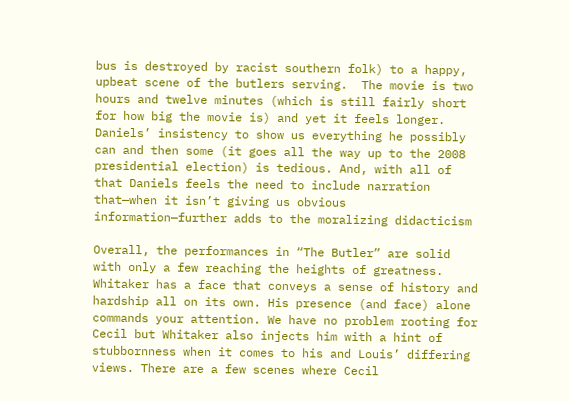bus is destroyed by racist southern folk) to a happy, upbeat scene of the butlers serving.  The movie is two hours and twelve minutes (which is still fairly short for how big the movie is) and yet it feels longer. Daniels’ insistency to show us everything he possibly can and then some (it goes all the way up to the 2008 presidential election) is tedious. And, with all of that Daniels feels the need to include narration that—when it isn’t giving us obvious information—further adds to the moralizing didacticism

Overall, the performances in “The Butler” are solid with only a few reaching the heights of greatness. Whitaker has a face that conveys a sense of history and hardship all on its own. His presence (and face) alone commands your attention. We have no problem rooting for Cecil but Whitaker also injects him with a hint of stubbornness when it comes to his and Louis’ differing views. There are a few scenes where Cecil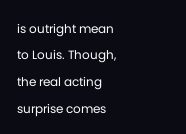is outright mean to Louis. Though, the real acting surprise comes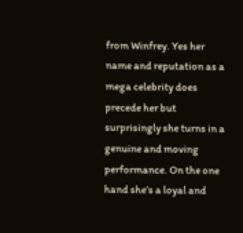from Winfrey. Yes her name and reputation as a mega celebrity does precede her but surprisingly she turns in a genuine and moving performance. On the one hand she’s a loyal and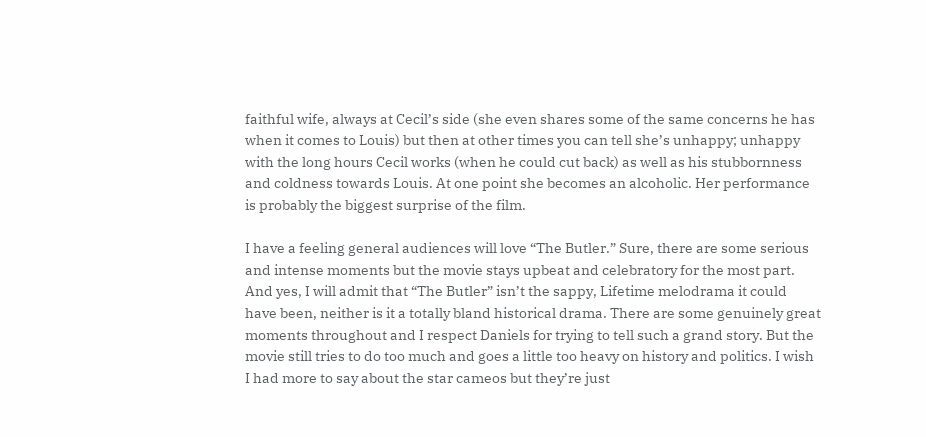faithful wife, always at Cecil’s side (she even shares some of the same concerns he has when it comes to Louis) but then at other times you can tell she’s unhappy; unhappy with the long hours Cecil works (when he could cut back) as well as his stubbornness and coldness towards Louis. At one point she becomes an alcoholic. Her performance is probably the biggest surprise of the film.

I have a feeling general audiences will love “The Butler.” Sure, there are some serious and intense moments but the movie stays upbeat and celebratory for the most part. And yes, I will admit that “The Butler” isn’t the sappy, Lifetime melodrama it could have been, neither is it a totally bland historical drama. There are some genuinely great moments throughout and I respect Daniels for trying to tell such a grand story. But the movie still tries to do too much and goes a little too heavy on history and politics. I wish I had more to say about the star cameos but they’re just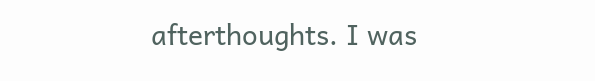afterthoughts. I was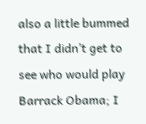also a little bummed that I didn’t get to see who would play Barrack Obama; I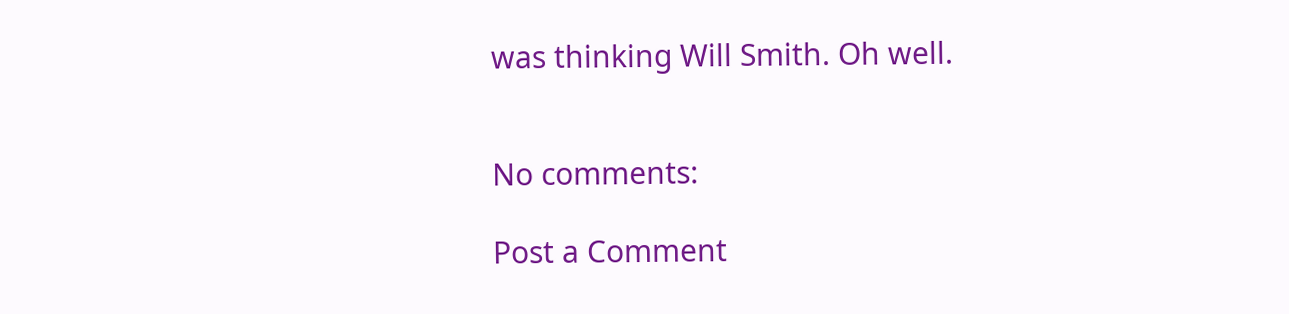was thinking Will Smith. Oh well.


No comments:

Post a Comment